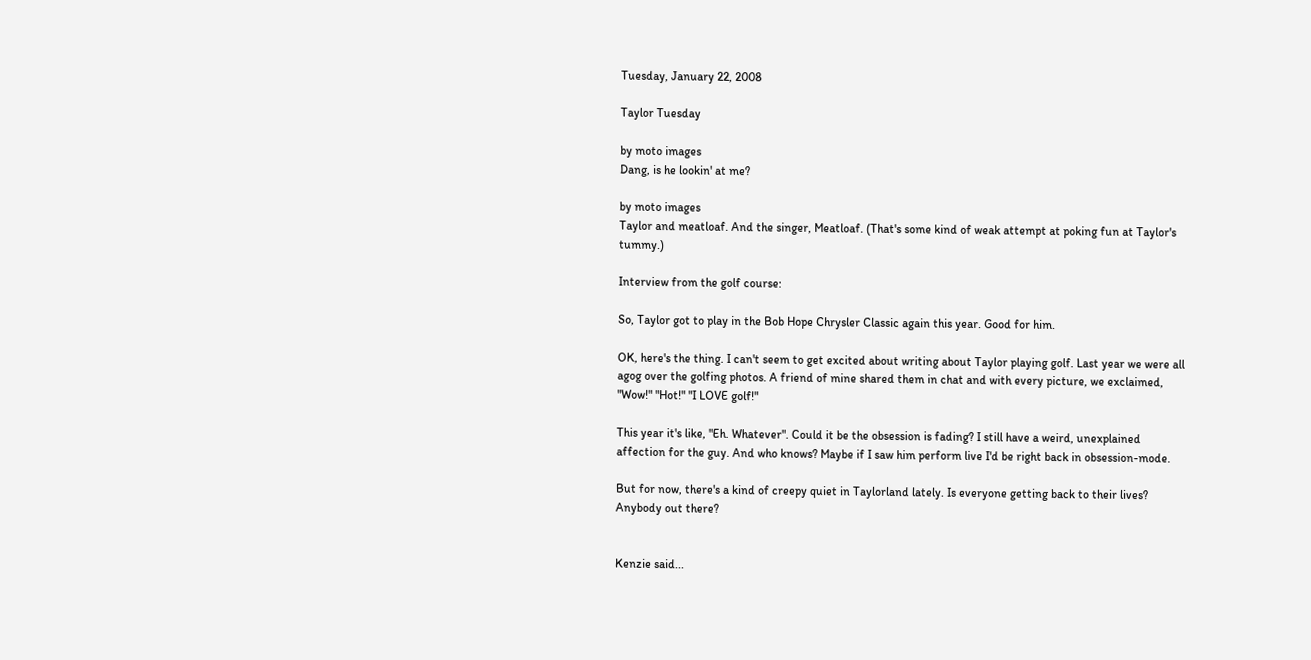Tuesday, January 22, 2008

Taylor Tuesday

by moto images
Dang, is he lookin' at me?

by moto images
Taylor and meatloaf. And the singer, Meatloaf. (That's some kind of weak attempt at poking fun at Taylor's tummy.)

Interview from the golf course:

So, Taylor got to play in the Bob Hope Chrysler Classic again this year. Good for him.

OK, here's the thing. I can't seem to get excited about writing about Taylor playing golf. Last year we were all agog over the golfing photos. A friend of mine shared them in chat and with every picture, we exclaimed, "Wow!" "Hot!" "I LOVE golf!"

This year it's like, "Eh. Whatever". Could it be the obsession is fading? I still have a weird, unexplained affection for the guy. And who knows? Maybe if I saw him perform live I'd be right back in obsession-mode.

But for now, there's a kind of creepy quiet in Taylorland lately. Is everyone getting back to their lives? Anybody out there?


Kenzie said...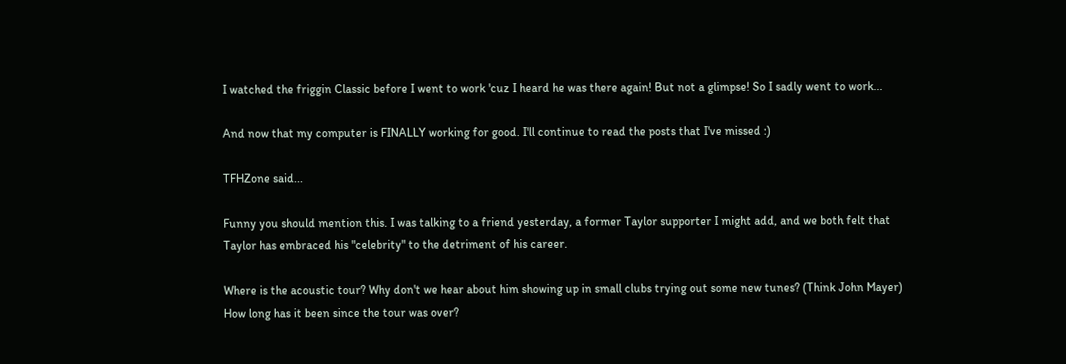I watched the friggin Classic before I went to work 'cuz I heard he was there again! But not a glimpse! So I sadly went to work...

And now that my computer is FINALLY working for good. I'll continue to read the posts that I've missed :)

TFHZone said...

Funny you should mention this. I was talking to a friend yesterday, a former Taylor supporter I might add, and we both felt that Taylor has embraced his "celebrity" to the detriment of his career.

Where is the acoustic tour? Why don't we hear about him showing up in small clubs trying out some new tunes? (Think John Mayer) How long has it been since the tour was over?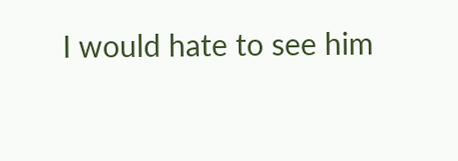I would hate to see him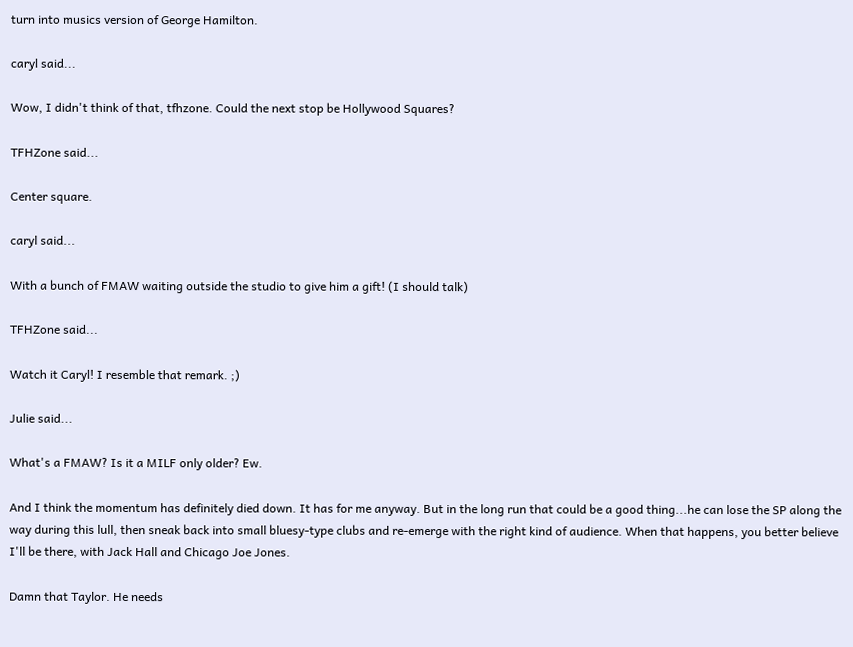turn into musics version of George Hamilton.

caryl said...

Wow, I didn't think of that, tfhzone. Could the next stop be Hollywood Squares?

TFHZone said...

Center square.

caryl said...

With a bunch of FMAW waiting outside the studio to give him a gift! (I should talk)

TFHZone said...

Watch it Caryl! I resemble that remark. ;)

Julie said...

What's a FMAW? Is it a MILF only older? Ew.

And I think the momentum has definitely died down. It has for me anyway. But in the long run that could be a good thing...he can lose the SP along the way during this lull, then sneak back into small bluesy-type clubs and re-emerge with the right kind of audience. When that happens, you better believe I'll be there, with Jack Hall and Chicago Joe Jones.

Damn that Taylor. He needs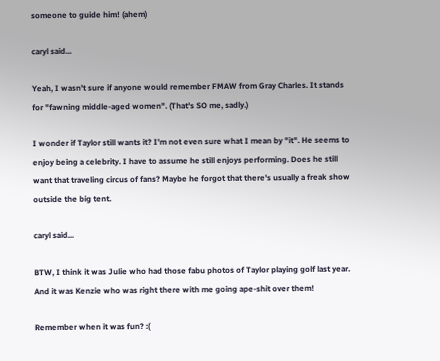someone to guide him! (ahem)

caryl said...

Yeah, I wasn't sure if anyone would remember FMAW from Gray Charles. It stands for "fawning middle-aged women". (That's SO me, sadly.)

I wonder if Taylor still wants it? I'm not even sure what I mean by "it". He seems to enjoy being a celebrity. I have to assume he still enjoys performing. Does he still want that traveling circus of fans? Maybe he forgot that there's usually a freak show outside the big tent.

caryl said...

BTW, I think it was Julie who had those fabu photos of Taylor playing golf last year. And it was Kenzie who was right there with me going ape-shit over them!

Remember when it was fun? :(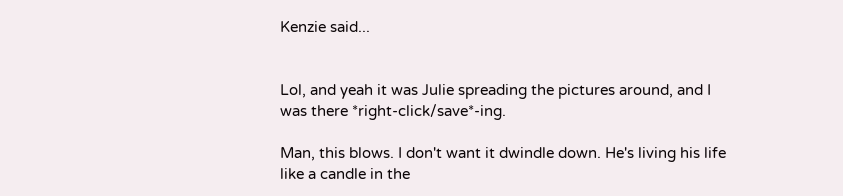Kenzie said...


Lol, and yeah it was Julie spreading the pictures around, and I was there *right-click/save*-ing.

Man, this blows. I don't want it dwindle down. He's living his life like a candle in the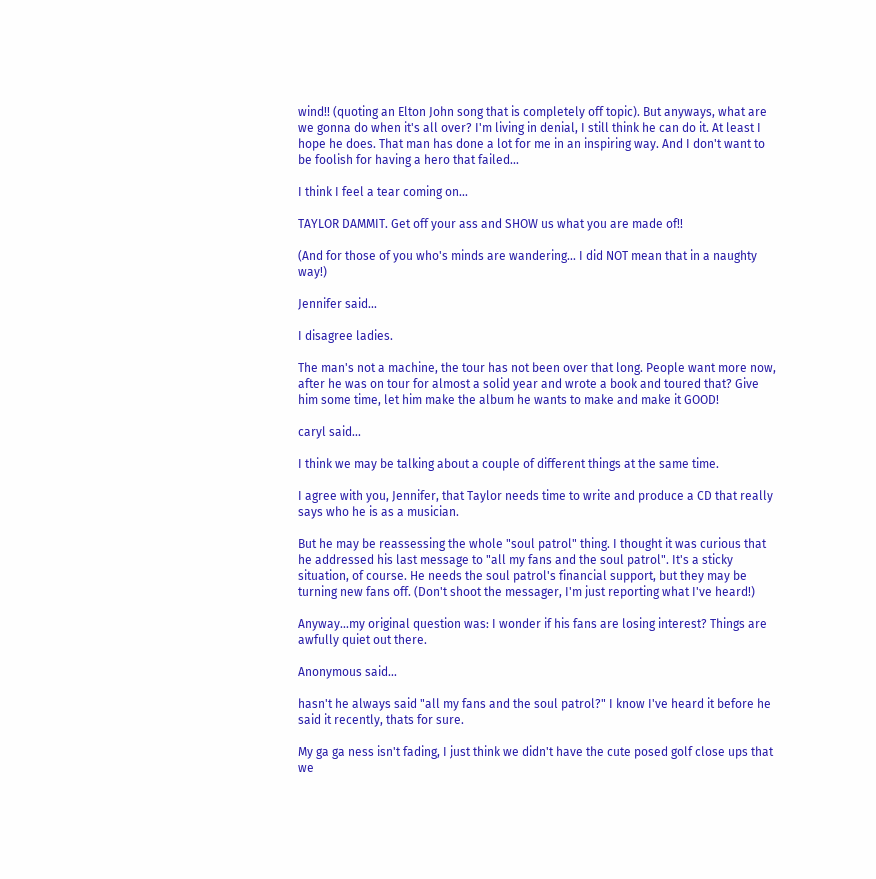wind!! (quoting an Elton John song that is completely off topic). But anyways, what are we gonna do when it's all over? I'm living in denial, I still think he can do it. At least I hope he does. That man has done a lot for me in an inspiring way. And I don't want to be foolish for having a hero that failed...

I think I feel a tear coming on...

TAYLOR DAMMIT. Get off your ass and SHOW us what you are made of!!

(And for those of you who's minds are wandering... I did NOT mean that in a naughty way!)

Jennifer said...

I disagree ladies.

The man's not a machine, the tour has not been over that long. People want more now, after he was on tour for almost a solid year and wrote a book and toured that? Give him some time, let him make the album he wants to make and make it GOOD!

caryl said...

I think we may be talking about a couple of different things at the same time.

I agree with you, Jennifer, that Taylor needs time to write and produce a CD that really says who he is as a musician.

But he may be reassessing the whole "soul patrol" thing. I thought it was curious that he addressed his last message to "all my fans and the soul patrol". It's a sticky situation, of course. He needs the soul patrol's financial support, but they may be turning new fans off. (Don't shoot the messager, I'm just reporting what I've heard!)

Anyway...my original question was: I wonder if his fans are losing interest? Things are awfully quiet out there.

Anonymous said...

hasn't he always said "all my fans and the soul patrol?" I know I've heard it before he said it recently, thats for sure.

My ga ga ness isn't fading, I just think we didn't have the cute posed golf close ups that we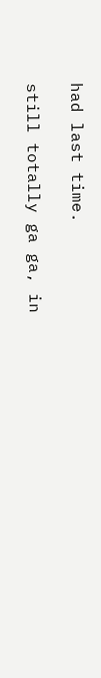had last time.

still totally ga ga, in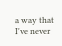a way that I've never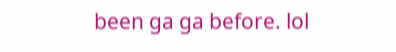been ga ga before. lol